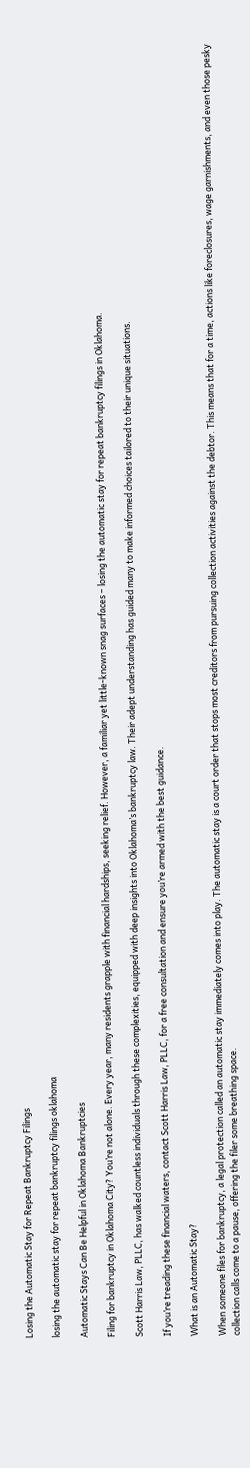Losing the Automatic Stay for Repeat Bankruptcy Filings

losing the automatic stay for repeat bankruptcy filings oklahoma

Automatic Stays Can Be Helpful in Oklahoma Bankruptcies

Filing for bankruptcy in Oklahoma City? You’re not alone. Every year, many residents grapple with financial hardships, seeking relief. However, a familiar yet little-known snag surfaces – losing the automatic stay for repeat bankruptcy filings in Oklahoma.

Scott Harris Law, PLLC, has walked countless individuals through these complexities, equipped with deep insights into Oklahoma’s bankruptcy law. Their adept understanding has guided many to make informed choices tailored to their unique situations.

If you’re treading these financial waters, contact Scott Harris Law, PLLC, for a free consultation and ensure you’re armed with the best guidance.

What is an Automatic Stay?

When someone files for bankruptcy, a legal protection called an automatic stay immediately comes into play. The automatic stay is a court order that stops most creditors from pursuing collection activities against the debtor. This means that for a time, actions like foreclosures, wage garnishments, and even those pesky collection calls come to a pause, offering the filer some breathing space.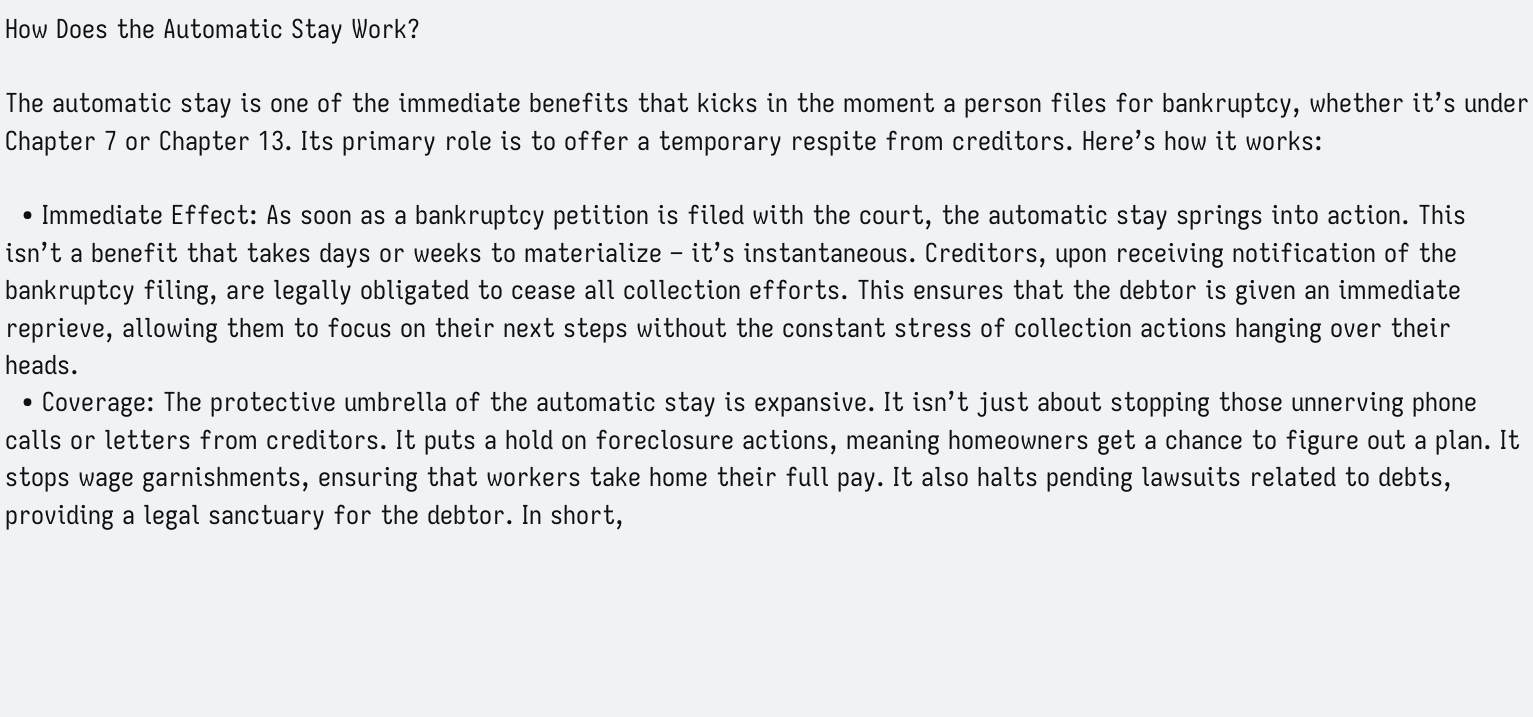How Does the Automatic Stay Work?

The automatic stay is one of the immediate benefits that kicks in the moment a person files for bankruptcy, whether it’s under Chapter 7 or Chapter 13. Its primary role is to offer a temporary respite from creditors. Here’s how it works:

  • Immediate Effect: As soon as a bankruptcy petition is filed with the court, the automatic stay springs into action. This isn’t a benefit that takes days or weeks to materialize – it’s instantaneous. Creditors, upon receiving notification of the bankruptcy filing, are legally obligated to cease all collection efforts. This ensures that the debtor is given an immediate reprieve, allowing them to focus on their next steps without the constant stress of collection actions hanging over their heads.
  • Coverage: The protective umbrella of the automatic stay is expansive. It isn’t just about stopping those unnerving phone calls or letters from creditors. It puts a hold on foreclosure actions, meaning homeowners get a chance to figure out a plan. It stops wage garnishments, ensuring that workers take home their full pay. It also halts pending lawsuits related to debts, providing a legal sanctuary for the debtor. In short,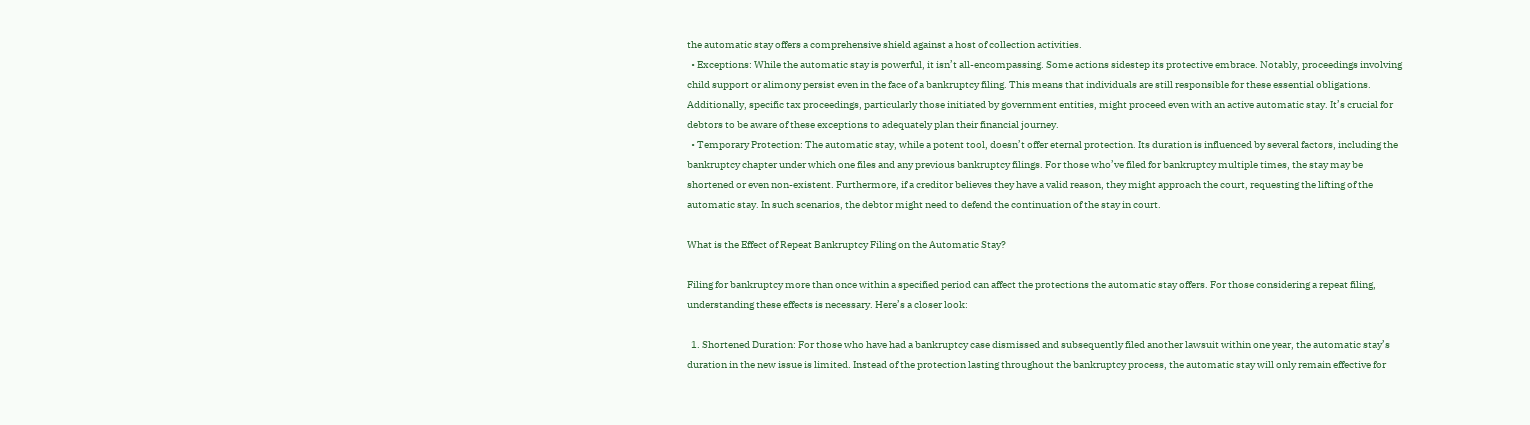the automatic stay offers a comprehensive shield against a host of collection activities.
  • Exceptions: While the automatic stay is powerful, it isn’t all-encompassing. Some actions sidestep its protective embrace. Notably, proceedings involving child support or alimony persist even in the face of a bankruptcy filing. This means that individuals are still responsible for these essential obligations. Additionally, specific tax proceedings, particularly those initiated by government entities, might proceed even with an active automatic stay. It’s crucial for debtors to be aware of these exceptions to adequately plan their financial journey.
  • Temporary Protection: The automatic stay, while a potent tool, doesn’t offer eternal protection. Its duration is influenced by several factors, including the bankruptcy chapter under which one files and any previous bankruptcy filings. For those who’ve filed for bankruptcy multiple times, the stay may be shortened or even non-existent. Furthermore, if a creditor believes they have a valid reason, they might approach the court, requesting the lifting of the automatic stay. In such scenarios, the debtor might need to defend the continuation of the stay in court.

What is the Effect of Repeat Bankruptcy Filing on the Automatic Stay?

Filing for bankruptcy more than once within a specified period can affect the protections the automatic stay offers. For those considering a repeat filing, understanding these effects is necessary. Here’s a closer look:

  1. Shortened Duration: For those who have had a bankruptcy case dismissed and subsequently filed another lawsuit within one year, the automatic stay’s duration in the new issue is limited. Instead of the protection lasting throughout the bankruptcy process, the automatic stay will only remain effective for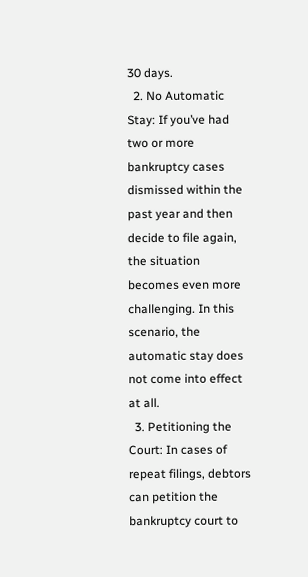30 days.
  2. No Automatic Stay: If you’ve had two or more bankruptcy cases dismissed within the past year and then decide to file again, the situation becomes even more challenging. In this scenario, the automatic stay does not come into effect at all.
  3. Petitioning the Court: In cases of repeat filings, debtors can petition the bankruptcy court to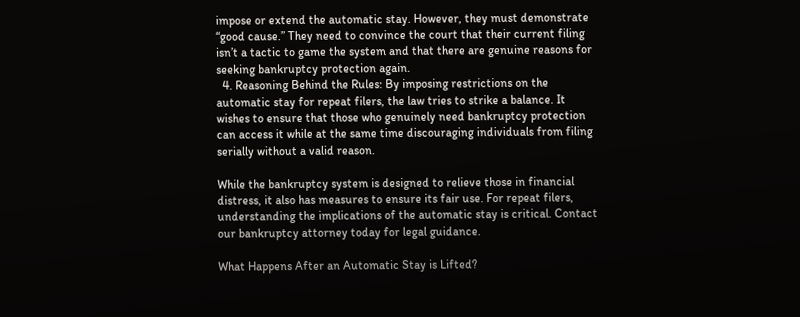impose or extend the automatic stay. However, they must demonstrate “good cause.” They need to convince the court that their current filing isn’t a tactic to game the system and that there are genuine reasons for seeking bankruptcy protection again.
  4. Reasoning Behind the Rules: By imposing restrictions on the automatic stay for repeat filers, the law tries to strike a balance. It wishes to ensure that those who genuinely need bankruptcy protection can access it while at the same time discouraging individuals from filing serially without a valid reason.

While the bankruptcy system is designed to relieve those in financial distress, it also has measures to ensure its fair use. For repeat filers, understanding the implications of the automatic stay is critical. Contact our bankruptcy attorney today for legal guidance.

What Happens After an Automatic Stay is Lifted?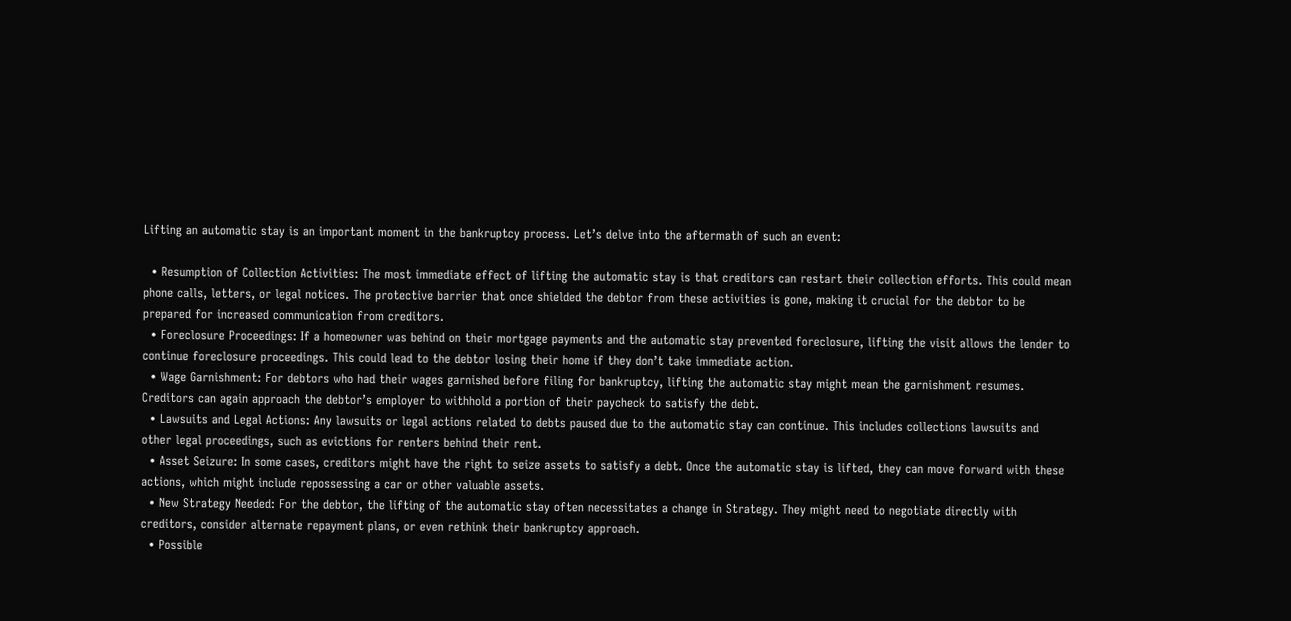Lifting an automatic stay is an important moment in the bankruptcy process. Let’s delve into the aftermath of such an event:

  • Resumption of Collection Activities: The most immediate effect of lifting the automatic stay is that creditors can restart their collection efforts. This could mean phone calls, letters, or legal notices. The protective barrier that once shielded the debtor from these activities is gone, making it crucial for the debtor to be prepared for increased communication from creditors.
  • Foreclosure Proceedings: If a homeowner was behind on their mortgage payments and the automatic stay prevented foreclosure, lifting the visit allows the lender to continue foreclosure proceedings. This could lead to the debtor losing their home if they don’t take immediate action.
  • Wage Garnishment: For debtors who had their wages garnished before filing for bankruptcy, lifting the automatic stay might mean the garnishment resumes. Creditors can again approach the debtor’s employer to withhold a portion of their paycheck to satisfy the debt.
  • Lawsuits and Legal Actions: Any lawsuits or legal actions related to debts paused due to the automatic stay can continue. This includes collections lawsuits and other legal proceedings, such as evictions for renters behind their rent.
  • Asset Seizure: In some cases, creditors might have the right to seize assets to satisfy a debt. Once the automatic stay is lifted, they can move forward with these actions, which might include repossessing a car or other valuable assets.
  • New Strategy Needed: For the debtor, the lifting of the automatic stay often necessitates a change in Strategy. They might need to negotiate directly with creditors, consider alternate repayment plans, or even rethink their bankruptcy approach.
  • Possible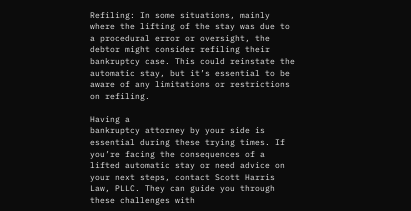Refiling: In some situations, mainly where the lifting of the stay was due to a procedural error or oversight, the debtor might consider refiling their bankruptcy case. This could reinstate the automatic stay, but it’s essential to be aware of any limitations or restrictions on refiling.

Having a
bankruptcy attorney by your side is essential during these trying times. If you’re facing the consequences of a lifted automatic stay or need advice on your next steps, contact Scott Harris Law, PLLC. They can guide you through these challenges with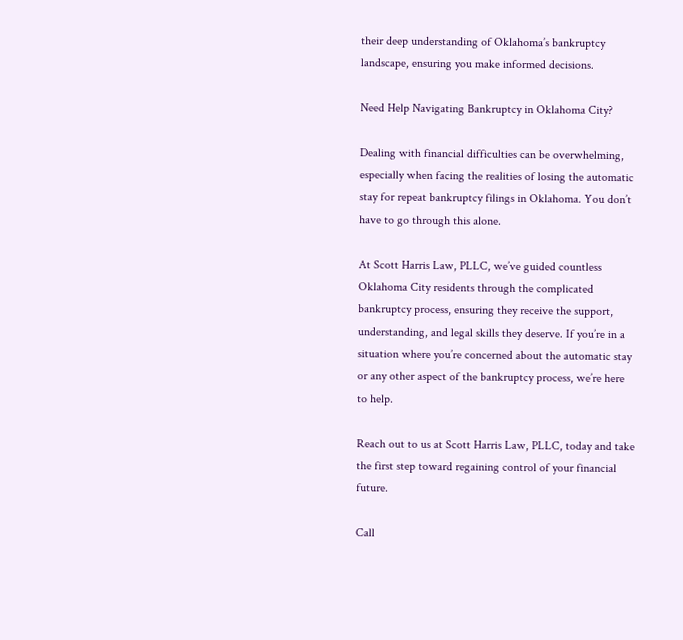their deep understanding of Oklahoma’s bankruptcy landscape, ensuring you make informed decisions.

Need Help Navigating Bankruptcy in Oklahoma City?

Dealing with financial difficulties can be overwhelming, especially when facing the realities of losing the automatic stay for repeat bankruptcy filings in Oklahoma. You don’t have to go through this alone.

At Scott Harris Law, PLLC, we’ve guided countless Oklahoma City residents through the complicated bankruptcy process, ensuring they receive the support, understanding, and legal skills they deserve. If you’re in a situation where you’re concerned about the automatic stay or any other aspect of the bankruptcy process, we’re here to help.

Reach out to us at Scott Harris Law, PLLC, today and take the first step toward regaining control of your financial future.

Call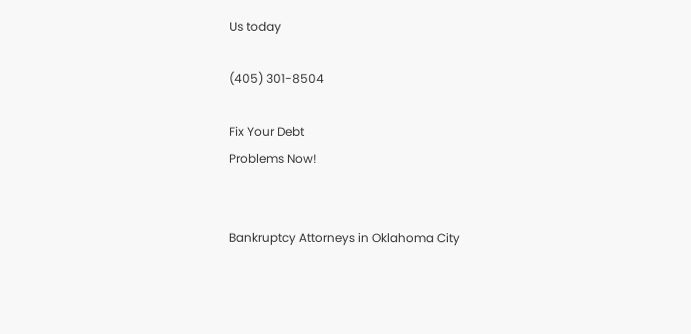Us today

(405) 301-8504

Fix Your Debt
Problems Now!


Bankruptcy Attorneys in Oklahoma City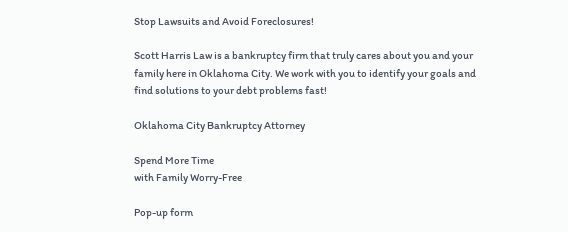Stop Lawsuits and Avoid Foreclosures!

Scott Harris Law is a bankruptcy firm that truly cares about you and your family here in Oklahoma City. We work with you to identify your goals and find solutions to your debt problems fast!

Oklahoma City Bankruptcy Attorney

Spend More Time
with Family Worry-Free

Pop-up form